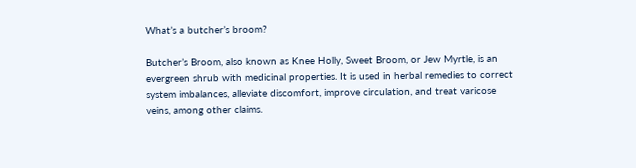What’s a butcher’s broom?

Butcher’s Broom, also known as Knee Holly, Sweet Broom, or Jew Myrtle, is an evergreen shrub with medicinal properties. It is used in herbal remedies to correct system imbalances, alleviate discomfort, improve circulation, and treat varicose veins, among other claims.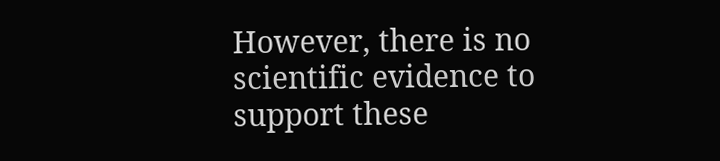However, there is no scientific evidence to support these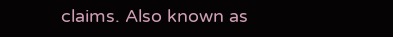claims. Also known as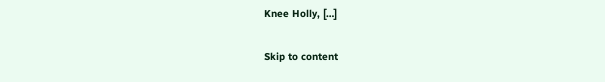Knee Holly, […]

Skip to content